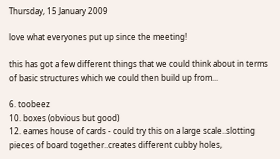Thursday, 15 January 2009

love what everyones put up since the meeting!

this has got a few different things that we could think about in terms of basic structures which we could then build up from...

6. toobeez
10. boxes (obvious but good)
12. eames house of cards - could try this on a large scale..slotting pieces of board together..creates different cubby holes,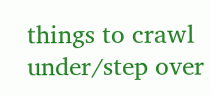things to crawl under/step over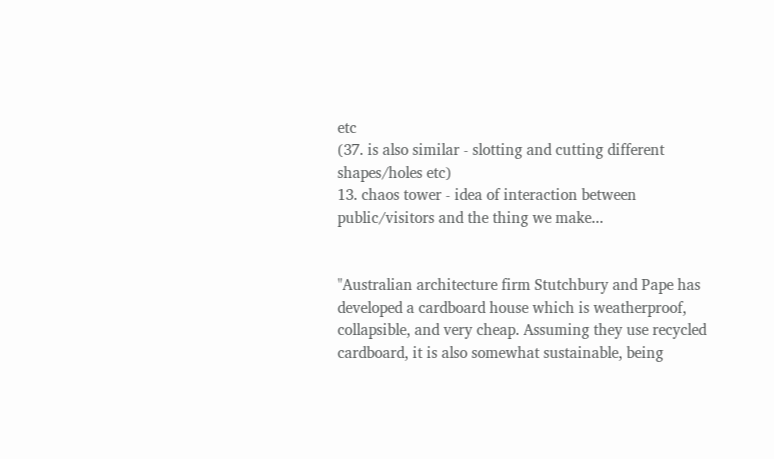etc
(37. is also similar - slotting and cutting different shapes/holes etc)
13. chaos tower - idea of interaction between public/visitors and the thing we make...


"Australian architecture firm Stutchbury and Pape has developed a cardboard house which is weatherproof, collapsible, and very cheap. Assuming they use recycled cardboard, it is also somewhat sustainable, being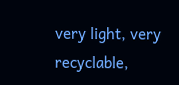very light, very recyclable,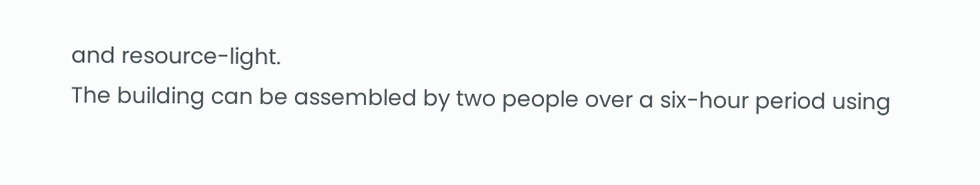and resource-light.
The building can be assembled by two people over a six-hour period using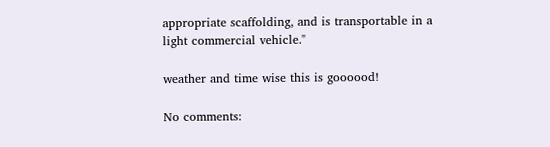appropriate scaffolding, and is transportable in a light commercial vehicle."

weather and time wise this is goooood!

No comments: